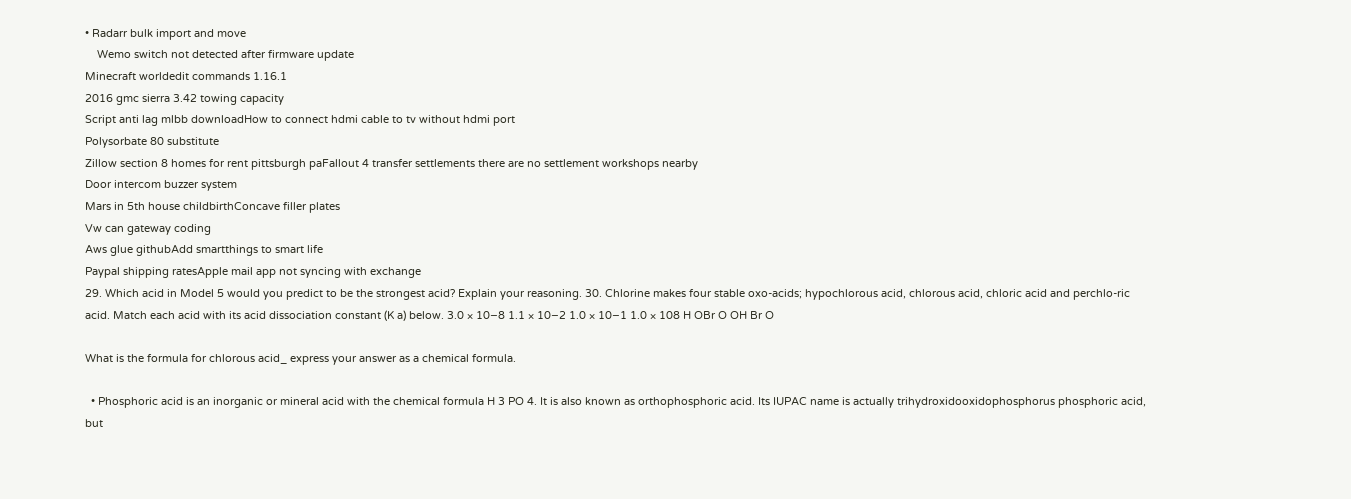• Radarr bulk import and move
    Wemo switch not detected after firmware update
Minecraft worldedit commands 1.16.1
2016 gmc sierra 3.42 towing capacity
Script anti lag mlbb downloadHow to connect hdmi cable to tv without hdmi port
Polysorbate 80 substitute
Zillow section 8 homes for rent pittsburgh paFallout 4 transfer settlements there are no settlement workshops nearby
Door intercom buzzer system
Mars in 5th house childbirthConcave filler plates
Vw can gateway coding
Aws glue githubAdd smartthings to smart life
Paypal shipping ratesApple mail app not syncing with exchange
29. Which acid in Model 5 would you predict to be the strongest acid? Explain your reasoning. 30. Chlorine makes four stable oxo-acids; hypochlorous acid, chlorous acid, chloric acid and perchlo-ric acid. Match each acid with its acid dissociation constant (K a) below. 3.0 × 10−8 1.1 × 10−2 1.0 × 10−1 1.0 × 108 H OBr O OH Br O

What is the formula for chlorous acid_ express your answer as a chemical formula.

  • Phosphoric acid is an inorganic or mineral acid with the chemical formula H 3 PO 4. It is also known as orthophosphoric acid. Its IUPAC name is actually trihydroxidooxidophosphorus phosphoric acid, but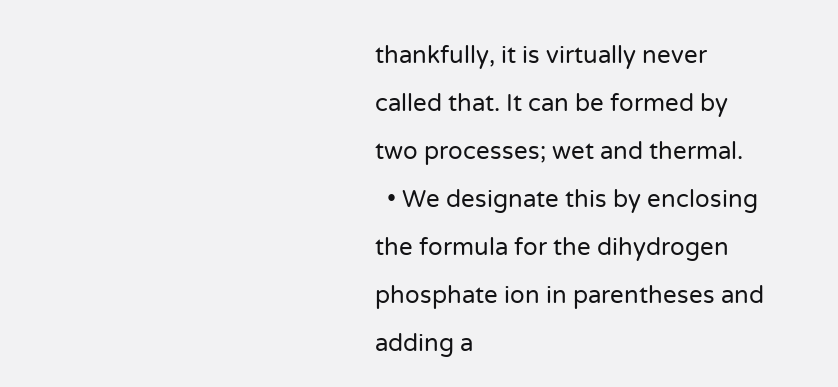thankfully, it is virtually never called that. It can be formed by two processes; wet and thermal.
  • We designate this by enclosing the formula for the dihydrogen phosphate ion in parentheses and adding a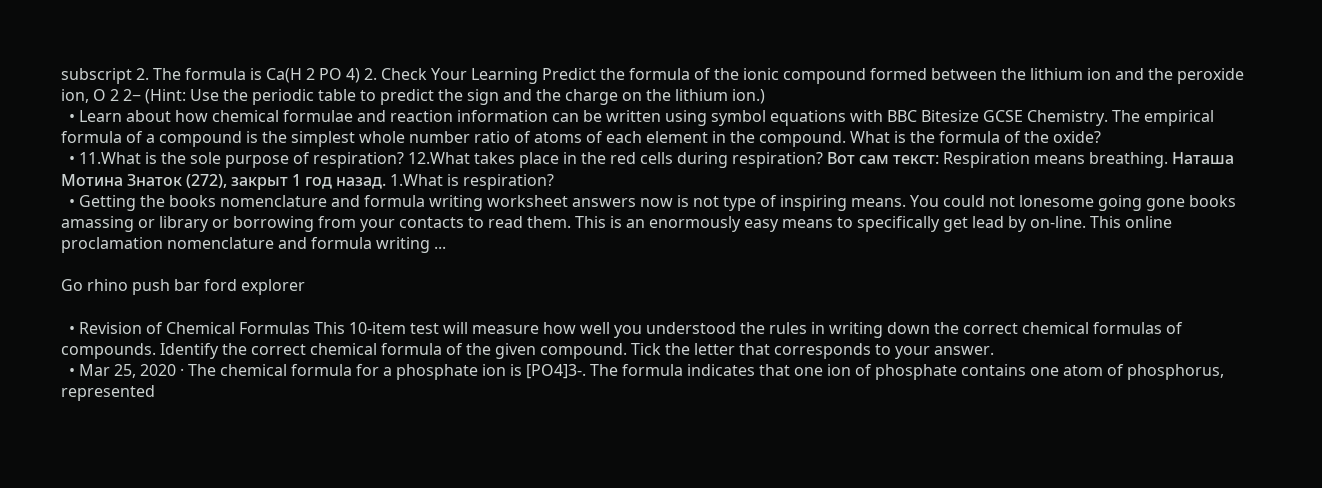subscript 2. The formula is Ca(H 2 PO 4) 2. Check Your Learning Predict the formula of the ionic compound formed between the lithium ion and the peroxide ion, O 2 2− (Hint: Use the periodic table to predict the sign and the charge on the lithium ion.)
  • Learn about how chemical formulae and reaction information can be written using symbol equations with BBC Bitesize GCSE Chemistry. The empirical formula of a compound is the simplest whole number ratio of atoms of each element in the compound. What is the formula of the oxide?
  • 11.What is the sole purpose of respiration? 12.What takes place in the red cells during respiration? Вот сам текст: Respiration means breathing. Наташа Мотина Знаток (272), закрыт 1 год назад. 1.What is respiration?
  • Getting the books nomenclature and formula writing worksheet answers now is not type of inspiring means. You could not lonesome going gone books amassing or library or borrowing from your contacts to read them. This is an enormously easy means to specifically get lead by on-line. This online proclamation nomenclature and formula writing ...

Go rhino push bar ford explorer

  • Revision of Chemical Formulas This 10-item test will measure how well you understood the rules in writing down the correct chemical formulas of compounds. Identify the correct chemical formula of the given compound. Tick the letter that corresponds to your answer.
  • Mar 25, 2020 · The chemical formula for a phosphate ion is [PO4]3-. The formula indicates that one ion of phosphate contains one atom of phosphorus, represented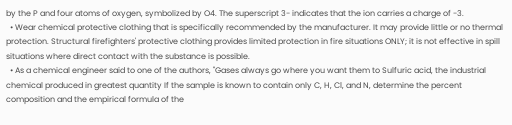by the P and four atoms of oxygen, symbolized by O4. The superscript 3- indicates that the ion carries a charge of -3.
  • Wear chemical protective clothing that is specifically recommended by the manufacturer. It may provide little or no thermal protection. Structural firefighters' protective clothing provides limited protection in fire situations ONLY; it is not effective in spill situations where direct contact with the substance is possible.
  • As a chemical engineer said to one of the authors, "Gases always go where you want them to Sulfuric acid, the industrial chemical produced in greatest quantity If the sample is known to contain only C, H, Cl, and N, determine the percent composition and the empirical formula of the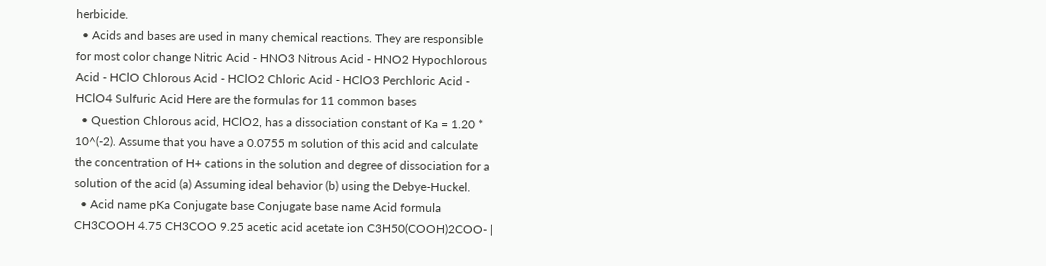herbicide.
  • Acids and bases are used in many chemical reactions. They are responsible for most color change Nitric Acid - HNO3 Nitrous Acid - HNO2 Hypochlorous Acid - HClO Chlorous Acid - HClO2 Chloric Acid - HClO3 Perchloric Acid - HClO4 Sulfuric Acid Here are the formulas for 11 common bases
  • Question Chlorous acid, HClO2, has a dissociation constant of Ka = 1.20 * 10^(-2). Assume that you have a 0.0755 m solution of this acid and calculate the concentration of H+ cations in the solution and degree of dissociation for a solution of the acid (a) Assuming ideal behavior (b) using the Debye-Huckel.
  • Acid name pKa Conjugate base Conjugate base name Acid formula CH3COOH 4.75 CH3COO 9.25 acetic acid acetate ion C3H50(COOH)2COO- |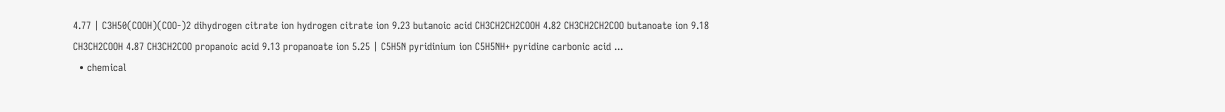4.77 | C3H50(COOH)(COO-)2 dihydrogen citrate ion hydrogen citrate ion 9.23 butanoic acid CH3CH2CH2COOH 4.82 CH3CH2CH2COO butanoate ion 9.18 CH3CH2COOH 4.87 CH3CH2COO propanoic acid 9.13 propanoate ion 5.25 | C5H5N pyridinium ion C5H5NH+ pyridine carbonic acid ...
  • chemical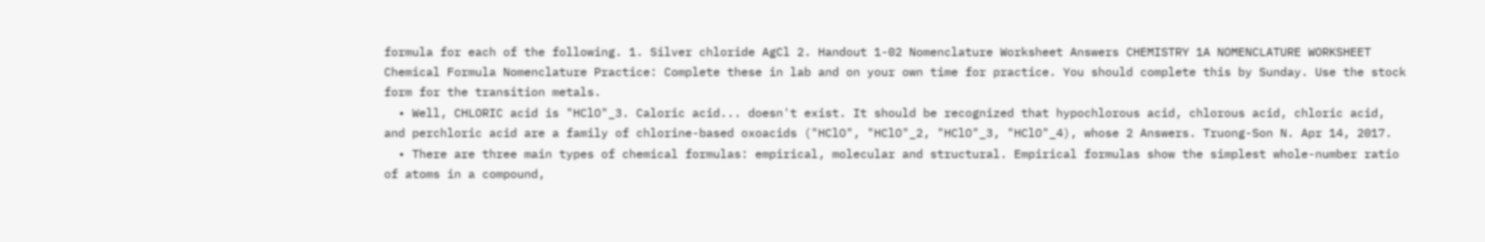formula for each of the following. 1. Silver chloride AgCl 2. Handout 1-02 Nomenclature Worksheet Answers CHEMISTRY 1A NOMENCLATURE WORKSHEET Chemical Formula Nomenclature Practice: Complete these in lab and on your own time for practice. You should complete this by Sunday. Use the stock form for the transition metals.
  • Well, CHLORIC acid is "HClO"_3. Caloric acid... doesn't exist. It should be recognized that hypochlorous acid, chlorous acid, chloric acid, and perchloric acid are a family of chlorine-based oxoacids ("HClO", "HClO"_2, "HClO"_3, "HClO"_4), whose 2 Answers. Truong-Son N. Apr 14, 2017.
  • There are three main types of chemical formulas: empirical, molecular and structural. Empirical formulas show the simplest whole-number ratio of atoms in a compound,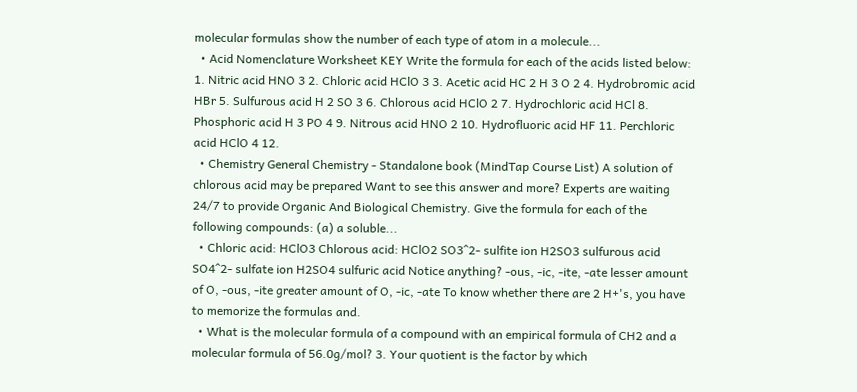molecular formulas show the number of each type of atom in a molecule...
  • Acid Nomenclature Worksheet KEY Write the formula for each of the acids listed below: 1. Nitric acid HNO 3 2. Chloric acid HClO 3 3. Acetic acid HC 2 H 3 O 2 4. Hydrobromic acid HBr 5. Sulfurous acid H 2 SO 3 6. Chlorous acid HClO 2 7. Hydrochloric acid HCl 8. Phosphoric acid H 3 PO 4 9. Nitrous acid HNO 2 10. Hydrofluoric acid HF 11. Perchloric acid HClO 4 12.
  • Chemistry General Chemistry - Standalone book (MindTap Course List) A solution of chlorous acid may be prepared Want to see this answer and more? Experts are waiting 24/7 to provide Organic And Biological Chemistry. Give the formula for each of the following compounds: (a) a soluble...
  • Chloric acid: HClO3 Chlorous acid: HClO2 SO3^2- sulfite ion H2SO3 sulfurous acid SO4^2- sulfate ion H2SO4 sulfuric acid Notice anything? -ous, -ic, -ite, -ate lesser amount of O, -ous, -ite greater amount of O, -ic, -ate To know whether there are 2 H+'s, you have to memorize the formulas and.
  • What is the molecular formula of a compound with an empirical formula of CH2 and a molecular formula of 56.0g/mol? 3. Your quotient is the factor by which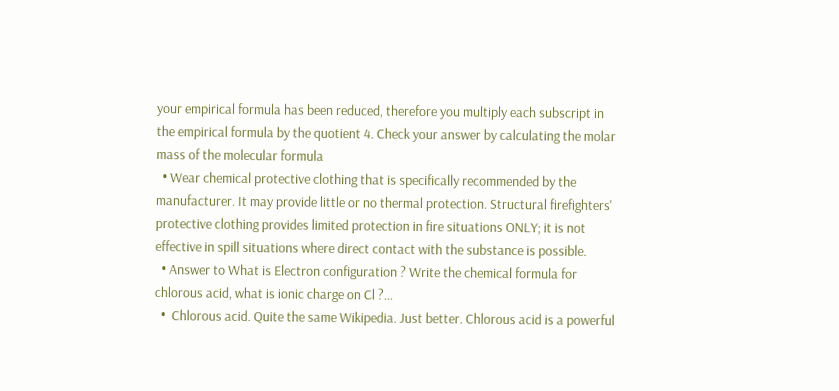your empirical formula has been reduced, therefore you multiply each subscript in the empirical formula by the quotient 4. Check your answer by calculating the molar mass of the molecular formula
  • Wear chemical protective clothing that is specifically recommended by the manufacturer. It may provide little or no thermal protection. Structural firefighters' protective clothing provides limited protection in fire situations ONLY; it is not effective in spill situations where direct contact with the substance is possible.
  • Answer to What is Electron configuration ? Write the chemical formula for chlorous acid, what is ionic charge on Cl ?...
  •  Chlorous acid. Quite the same Wikipedia. Just better. Chlorous acid is a powerful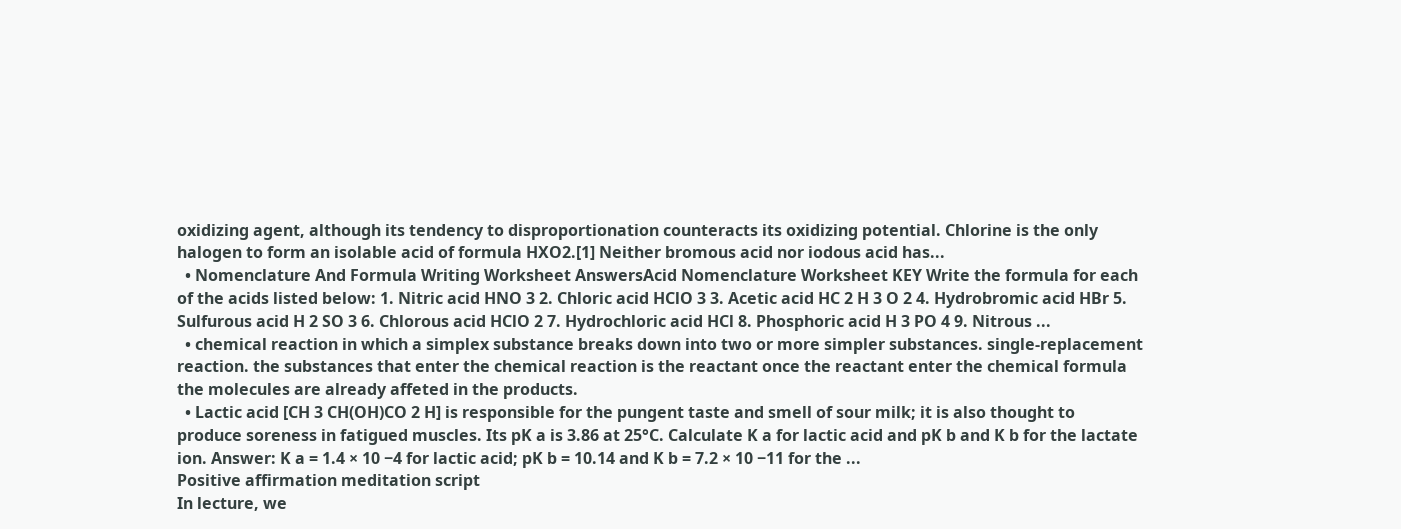oxidizing agent, although its tendency to disproportionation counteracts its oxidizing potential. Chlorine is the only halogen to form an isolable acid of formula HXO2.[1] Neither bromous acid nor iodous acid has...
  • Nomenclature And Formula Writing Worksheet AnswersAcid Nomenclature Worksheet KEY Write the formula for each of the acids listed below: 1. Nitric acid HNO 3 2. Chloric acid HClO 3 3. Acetic acid HC 2 H 3 O 2 4. Hydrobromic acid HBr 5. Sulfurous acid H 2 SO 3 6. Chlorous acid HClO 2 7. Hydrochloric acid HCl 8. Phosphoric acid H 3 PO 4 9. Nitrous ...
  • chemical reaction in which a simplex substance breaks down into two or more simpler substances. single-replacement reaction. the substances that enter the chemical reaction is the reactant once the reactant enter the chemical formula the molecules are already affeted in the products.
  • Lactic acid [CH 3 CH(OH)CO 2 H] is responsible for the pungent taste and smell of sour milk; it is also thought to produce soreness in fatigued muscles. Its pK a is 3.86 at 25°C. Calculate K a for lactic acid and pK b and K b for the lactate ion. Answer: K a = 1.4 × 10 −4 for lactic acid; pK b = 10.14 and K b = 7.2 × 10 −11 for the ...
Positive affirmation meditation script
In lecture, we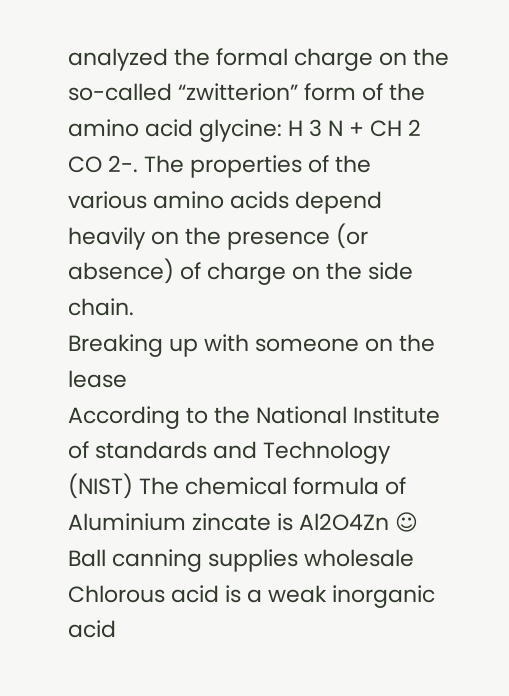analyzed the formal charge on the so-called “zwitterion” form of the amino acid glycine: H 3 N + CH 2 CO 2-. The properties of the various amino acids depend heavily on the presence (or absence) of charge on the side chain.
Breaking up with someone on the lease
According to the National Institute of standards and Technology (NIST) The chemical formula of Aluminium zincate is Al2O4Zn ☺
Ball canning supplies wholesale
Chlorous acid is a weak inorganic acid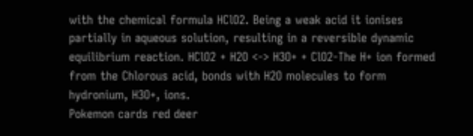with the chemical formula HClO2. Being a weak acid it ionises partially in aqueous solution, resulting in a reversible dynamic equilibrium reaction. HClO2 + H2O <-> H3O+ + ClO2-The H+ ion formed from the Chlorous acid, bonds with H2O molecules to form hydronium, H3O+, ions.
Pokemon cards red deer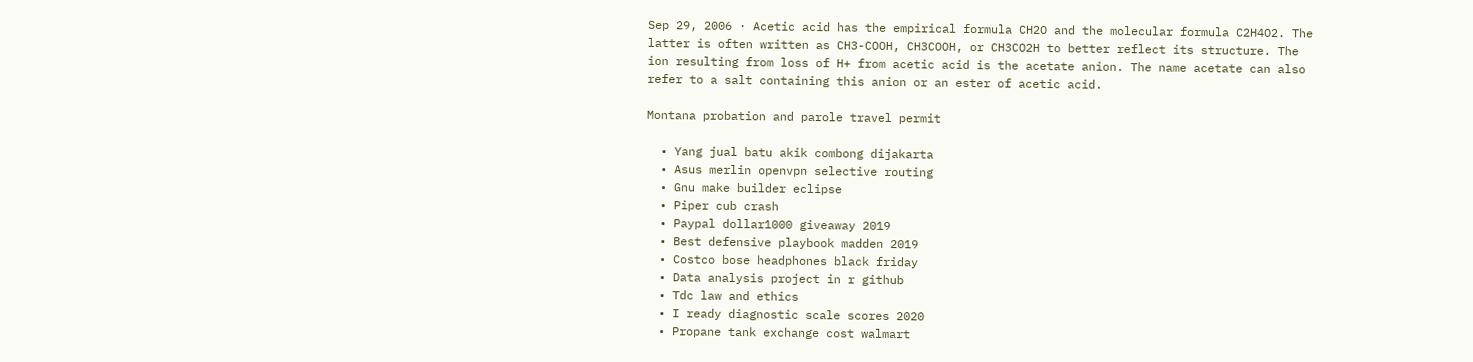Sep 29, 2006 · Acetic acid has the empirical formula CH2O and the molecular formula C2H4O2. The latter is often written as CH3-COOH, CH3COOH, or CH3CO2H to better reflect its structure. The ion resulting from loss of H+ from acetic acid is the acetate anion. The name acetate can also refer to a salt containing this anion or an ester of acetic acid.

Montana probation and parole travel permit

  • Yang jual batu akik combong dijakarta
  • Asus merlin openvpn selective routing
  • Gnu make builder eclipse
  • Piper cub crash
  • Paypal dollar1000 giveaway 2019
  • Best defensive playbook madden 2019
  • Costco bose headphones black friday
  • Data analysis project in r github
  • Tdc law and ethics
  • I ready diagnostic scale scores 2020
  • Propane tank exchange cost walmart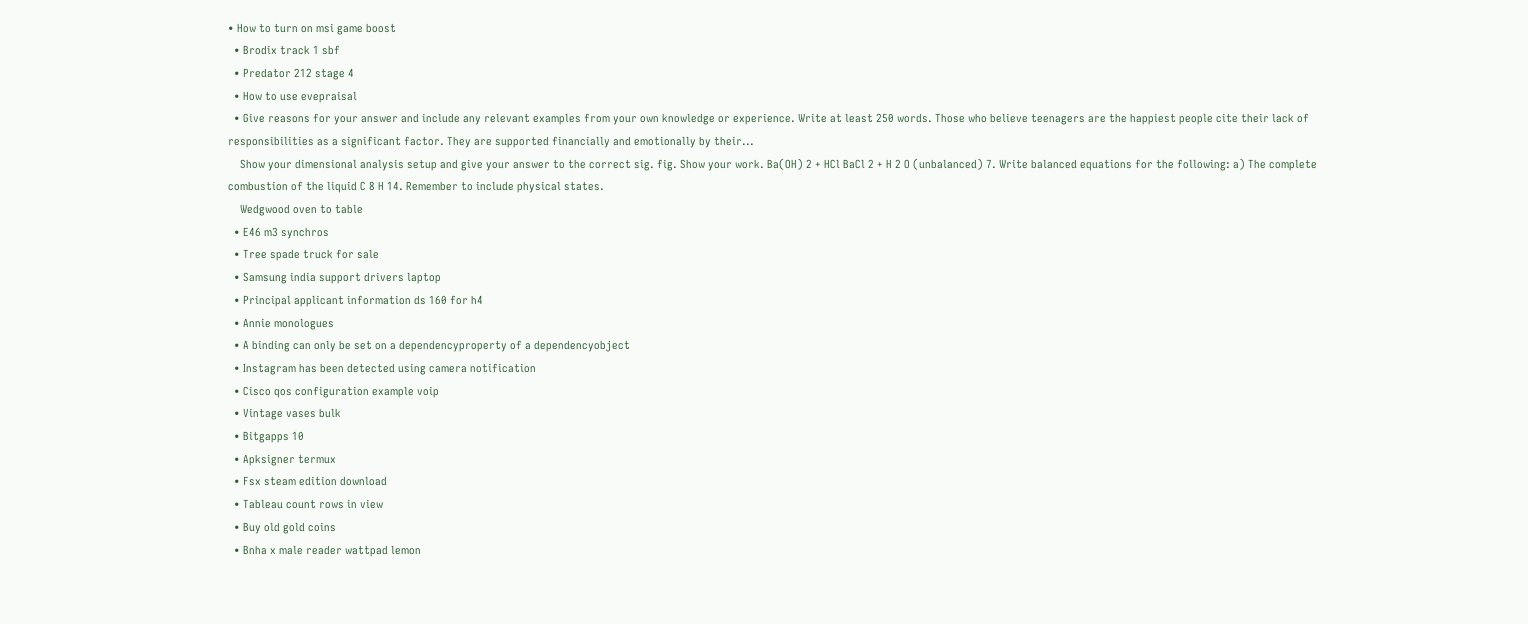• How to turn on msi game boost
  • Brodix track 1 sbf
  • Predator 212 stage 4
  • How to use evepraisal
  • Give reasons for your answer and include any relevant examples from your own knowledge or experience. Write at least 250 words. Those who believe teenagers are the happiest people cite their lack of responsibilities as a significant factor. They are supported financially and emotionally by their...
    Show your dimensional analysis setup and give your answer to the correct sig. fig. Show your work. Ba(OH) 2 + HCl BaCl 2 + H 2 O (unbalanced) 7. Write balanced equations for the following: a) The complete combustion of the liquid C 8 H 14. Remember to include physical states.
    Wedgwood oven to table
  • E46 m3 synchros
  • Tree spade truck for sale
  • Samsung india support drivers laptop
  • Principal applicant information ds 160 for h4
  • Annie monologues
  • A binding can only be set on a dependencyproperty of a dependencyobject
  • Instagram has been detected using camera notification
  • Cisco qos configuration example voip
  • Vintage vases bulk
  • Bitgapps 10
  • Apksigner termux
  • Fsx steam edition download
  • Tableau count rows in view
  • Buy old gold coins
  • Bnha x male reader wattpad lemon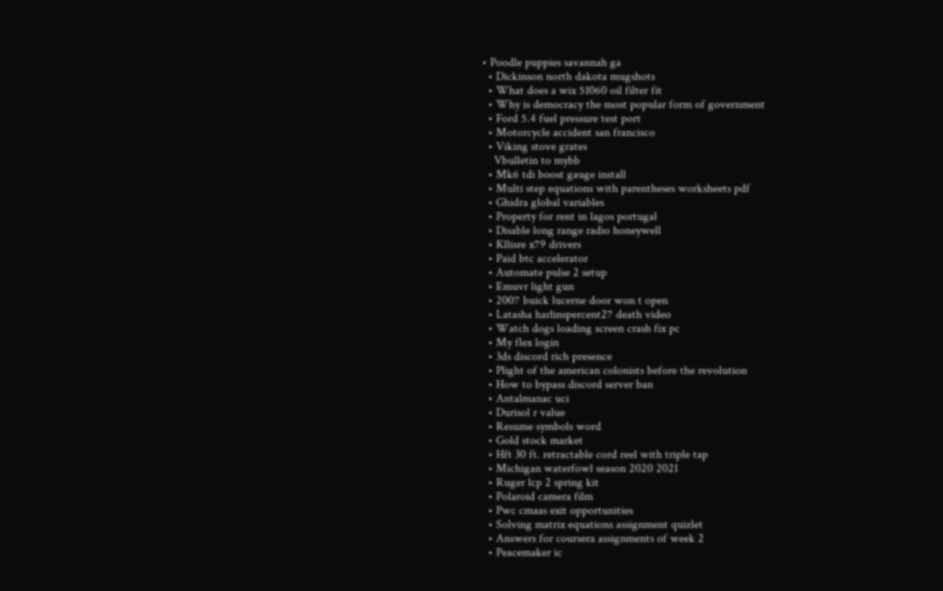• Poodle puppies savannah ga
  • Dickinson north dakota mugshots
  • What does a wix 51060 oil filter fit
  • Why is democracy the most popular form of government
  • Ford 5.4 fuel pressure test port
  • Motorcycle accident san francisco
  • Viking stove grates
    Vbulletin to mybb
  • Mk6 tdi boost gauge install
  • Multi step equations with parentheses worksheets pdf
  • Ghidra global variables
  • Property for rent in lagos portugal
  • Disable long range radio honeywell
  • Kllisre x79 drivers
  • Paid btc accelerator
  • Automate pulse 2 setup
  • Emuvr light gun
  • 2007 buick lucerne door won t open
  • Latasha harlinspercent27 death video
  • Watch dogs loading screen crash fix pc
  • My flex login
  • 3ds discord rich presence
  • Plight of the american colonists before the revolution
  • How to bypass discord server ban
  • Antalmanac uci
  • Durisol r value
  • Resume symbols word
  • Gold stock market
  • Hft 30 ft. retractable cord reel with triple tap
  • Michigan waterfowl season 2020 2021
  • Ruger lcp 2 spring kit
  • Polaroid camera film
  • Pwc cmaas exit opportunities
  • Solving matrix equations assignment quizlet
  • Answers for coursera assignments of week 2
  • Peacemaker ic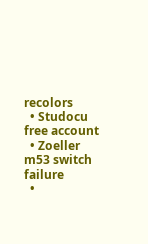recolors
  • Studocu free account
  • Zoeller m53 switch failure
  •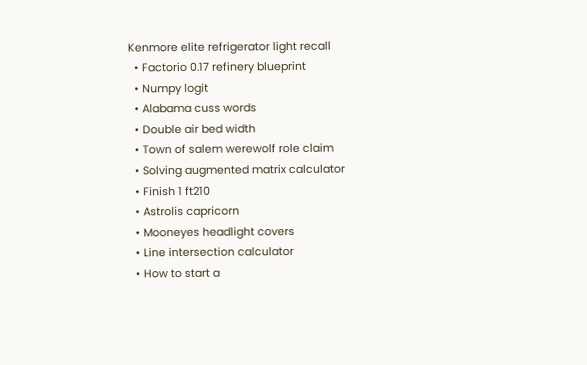Kenmore elite refrigerator light recall
  • Factorio 0.17 refinery blueprint
  • Numpy logit
  • Alabama cuss words
  • Double air bed width
  • Town of salem werewolf role claim
  • Solving augmented matrix calculator
  • Finish 1 ft210
  • Astrolis capricorn
  • Mooneyes headlight covers
  • Line intersection calculator
  • How to start a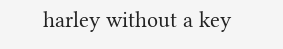harley without a key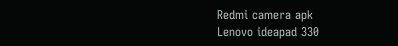Redmi camera apk
Lenovo ideapad 330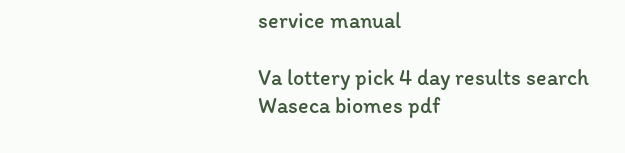service manual

Va lottery pick 4 day results search
Waseca biomes pdf